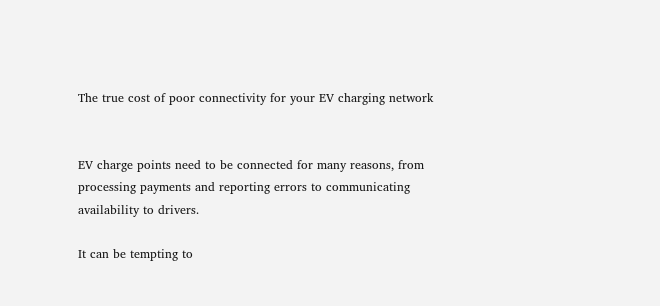The true cost of poor connectivity for your EV charging network


EV charge points need to be connected for many reasons, from processing payments and reporting errors to communicating availability to drivers.

It can be tempting to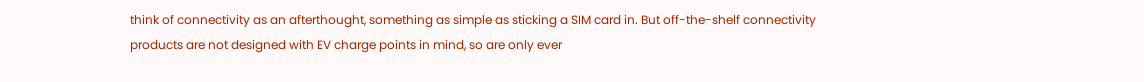think of connectivity as an afterthought, something as simple as sticking a SIM card in. But off-the-shelf connectivity products are not designed with EV charge points in mind, so are only ever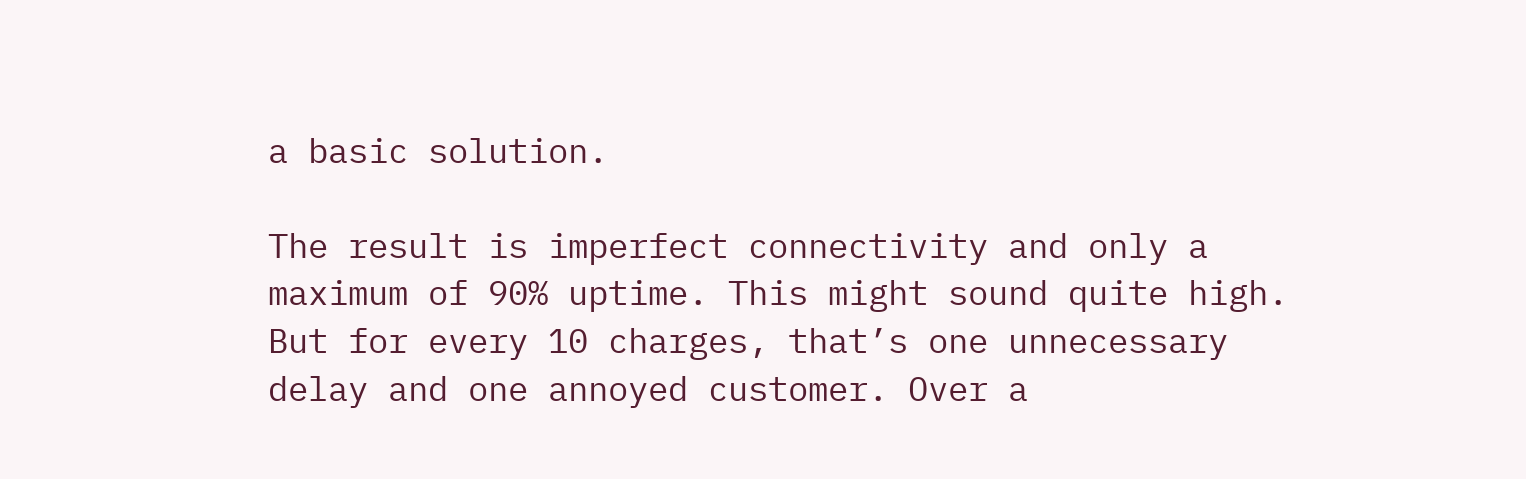a basic solution.

The result is imperfect connectivity and only a maximum of 90% uptime. This might sound quite high. But for every 10 charges, that’s one unnecessary delay and one annoyed customer. Over a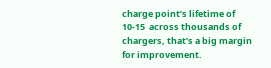charge point’s lifetime of 10-15  across thousands of chargers, that’s a big margin for improvement.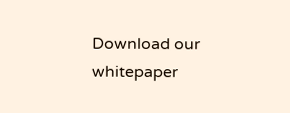Download our whitepaper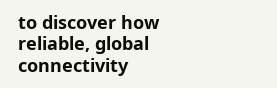to discover how reliable, global connectivity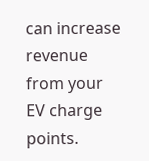can increase revenue from your EV charge points.